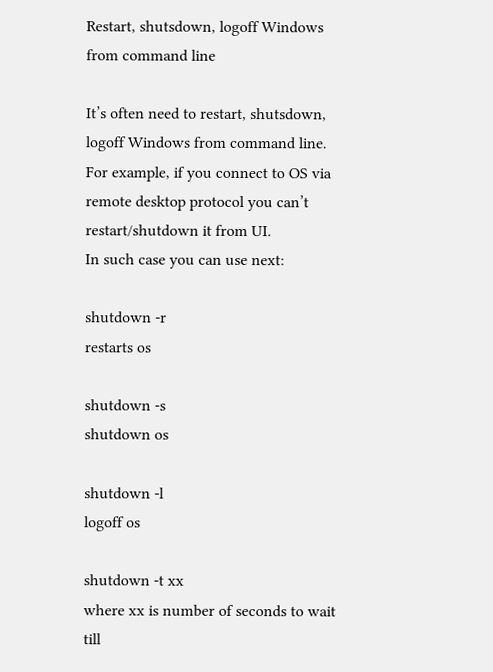Restart, shutsdown, logoff Windows from command line

It’s often need to restart, shutsdown, logoff Windows from command line. For example, if you connect to OS via remote desktop protocol you can’t restart/shutdown it from UI.
In such case you can use next:

shutdown -r
restarts os

shutdown -s
shutdown os

shutdown -l
logoff os

shutdown -t xx
where xx is number of seconds to wait till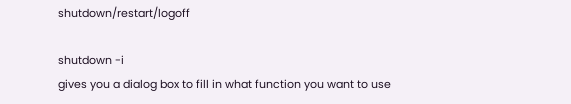shutdown/restart/logoff

shutdown -i
gives you a dialog box to fill in what function you want to use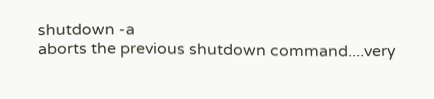shutdown -a
aborts the previous shutdown command....very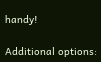handy!

Additional options: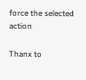force the selected action

Thanx to